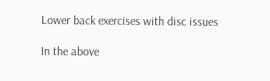Lower back exercises with disc issues

In the above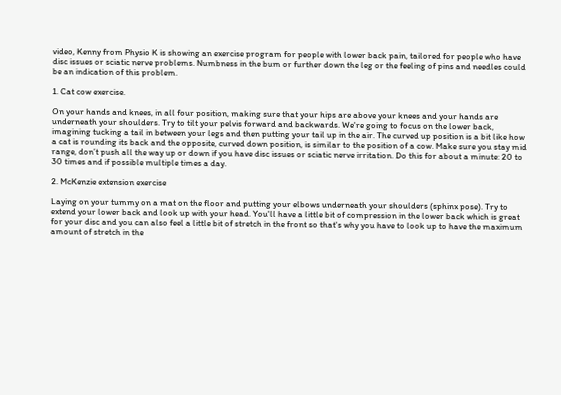video, Kenny from Physio K is showing an exercise program for people with lower back pain, tailored for people who have disc issues or sciatic nerve problems. Numbness in the bum or further down the leg or the feeling of pins and needles could be an indication of this problem.

1. Cat cow exercise.

On your hands and knees, in all four position, making sure that your hips are above your knees and your hands are underneath your shoulders. Try to tilt your pelvis forward and backwards. We're going to focus on the lower back, imagining tucking a tail in between your legs and then putting your tail up in the air. The curved up position is a bit like how a cat is rounding its back and the opposite, curved down position, is similar to the position of a cow. Make sure you stay mid range, don’t push all the way up or down if you have disc issues or sciatic nerve irritation. Do this for about a minute: 20 to 30 times and if possible multiple times a day.

2. McKenzie extension exercise

Laying on your tummy on a mat on the floor and putting your elbows underneath your shoulders (sphinx pose). Try to extend your lower back and look up with your head. You'll have a little bit of compression in the lower back which is great for your disc and you can also feel a little bit of stretch in the front so that's why you have to look up to have the maximum amount of stretch in the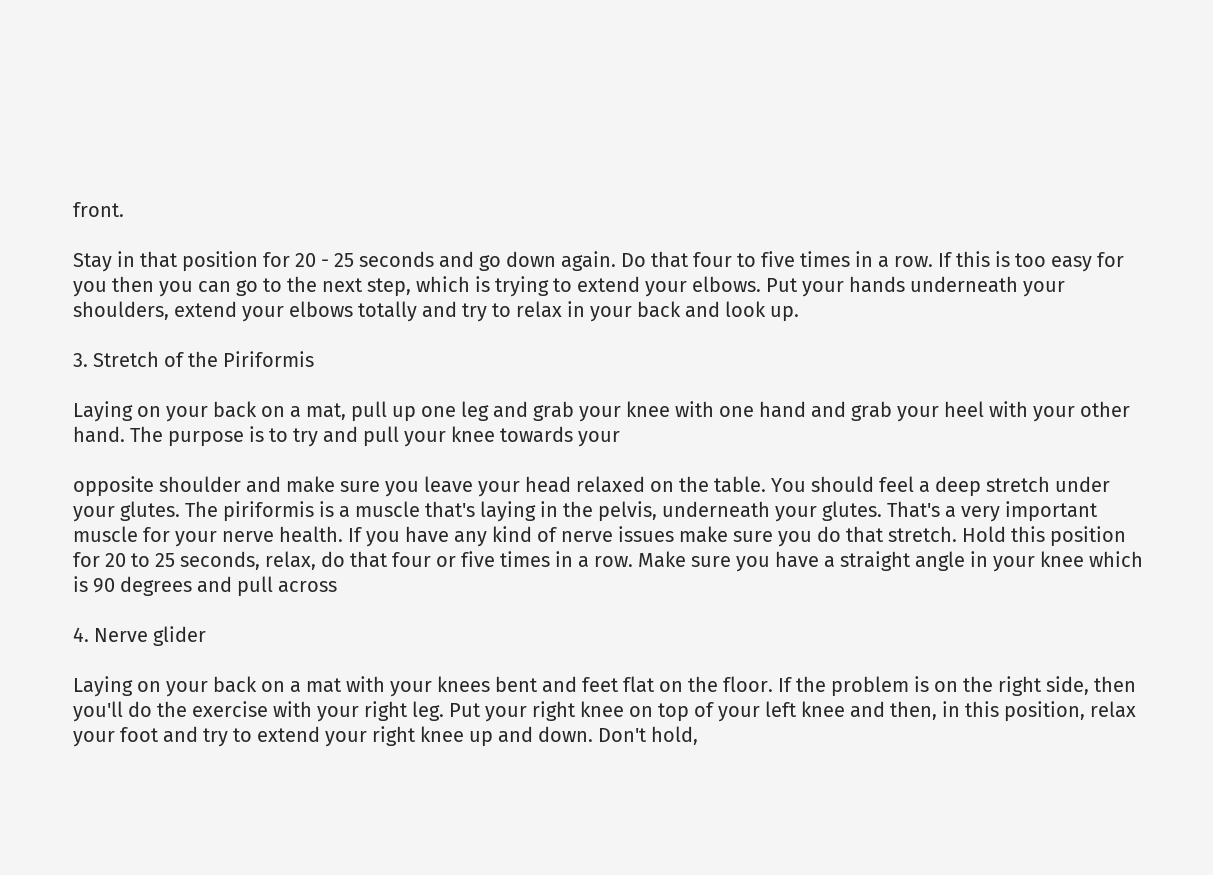front.

Stay in that position for 20 - 25 seconds and go down again. Do that four to five times in a row. If this is too easy for you then you can go to the next step, which is trying to extend your elbows. Put your hands underneath your shoulders, extend your elbows totally and try to relax in your back and look up.

3. Stretch of the Piriformis

Laying on your back on a mat, pull up one leg and grab your knee with one hand and grab your heel with your other hand. The purpose is to try and pull your knee towards your

opposite shoulder and make sure you leave your head relaxed on the table. You should feel a deep stretch under your glutes. The piriformis is a muscle that's laying in the pelvis, underneath your glutes. That's a very important muscle for your nerve health. If you have any kind of nerve issues make sure you do that stretch. Hold this position for 20 to 25 seconds, relax, do that four or five times in a row. Make sure you have a straight angle in your knee which is 90 degrees and pull across

4. Nerve glider

Laying on your back on a mat with your knees bent and feet flat on the floor. If the problem is on the right side, then you'll do the exercise with your right leg. Put your right knee on top of your left knee and then, in this position, relax your foot and try to extend your right knee up and down. Don't hold,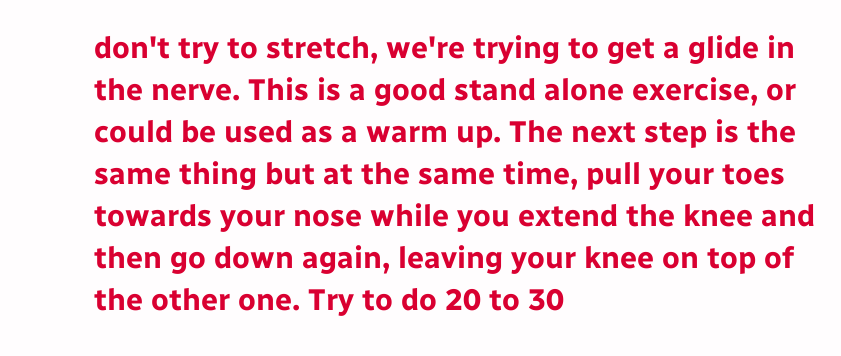don't try to stretch, we're trying to get a glide in the nerve. This is a good stand alone exercise, or could be used as a warm up. The next step is the same thing but at the same time, pull your toes towards your nose while you extend the knee and then go down again, leaving your knee on top of the other one. Try to do 20 to 30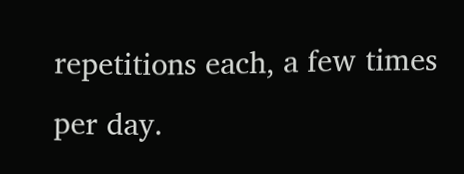repetitions each, a few times per day.